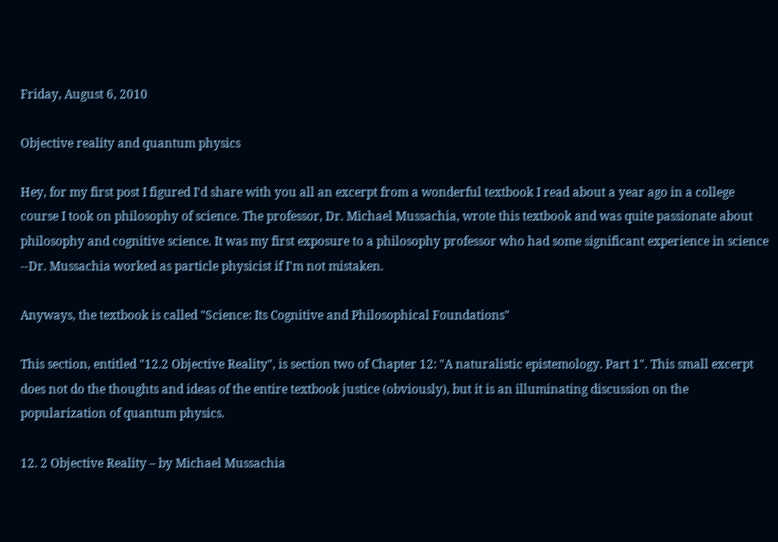Friday, August 6, 2010

Objective reality and quantum physics

Hey, for my first post I figured I'd share with you all an excerpt from a wonderful textbook I read about a year ago in a college course I took on philosophy of science. The professor, Dr. Michael Mussachia, wrote this textbook and was quite passionate about philosophy and cognitive science. It was my first exposure to a philosophy professor who had some significant experience in science --Dr. Mussachia worked as particle physicist if I'm not mistaken.

Anyways, the textbook is called "Science: Its Cognitive and Philosophical Foundations"

This section, entitled "12.2 Objective Reality", is section two of Chapter 12: "A naturalistic epistemology. Part 1". This small excerpt does not do the thoughts and ideas of the entire textbook justice (obviously), but it is an illuminating discussion on the popularization of quantum physics.

12. 2 Objective Reality – by Michael Mussachia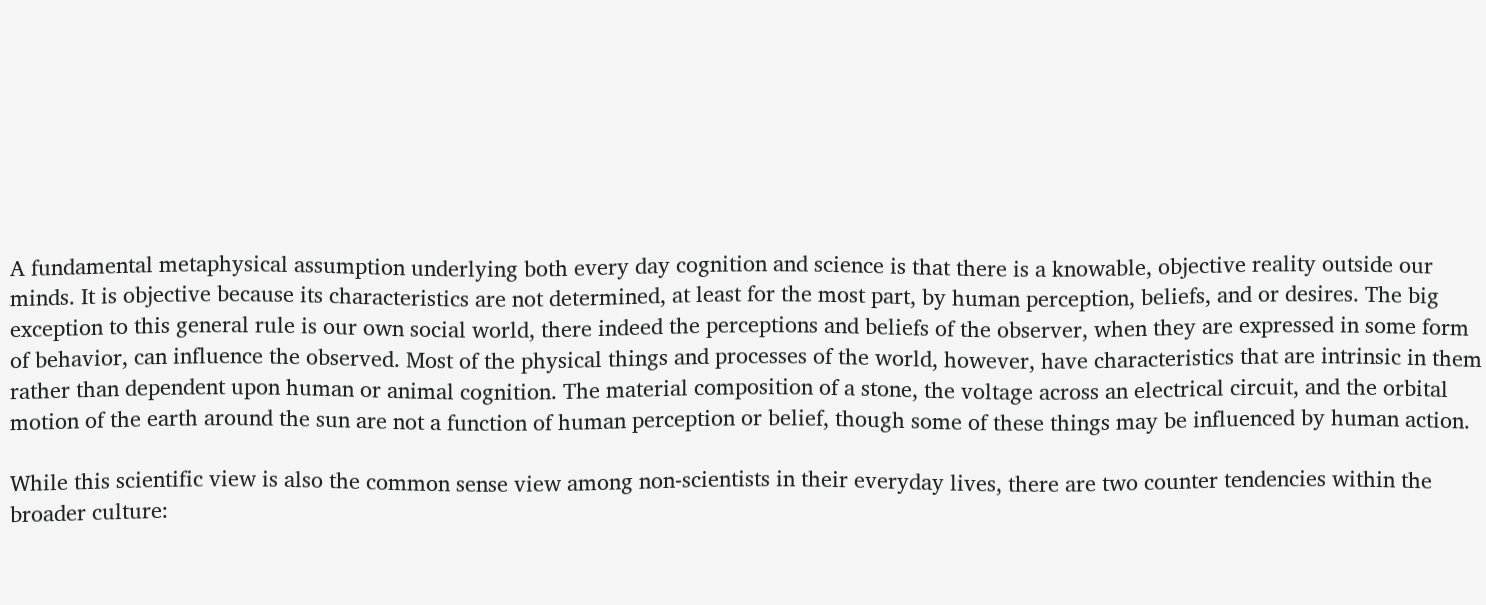A fundamental metaphysical assumption underlying both every day cognition and science is that there is a knowable, objective reality outside our minds. It is objective because its characteristics are not determined, at least for the most part, by human perception, beliefs, and or desires. The big exception to this general rule is our own social world, there indeed the perceptions and beliefs of the observer, when they are expressed in some form of behavior, can influence the observed. Most of the physical things and processes of the world, however, have characteristics that are intrinsic in them rather than dependent upon human or animal cognition. The material composition of a stone, the voltage across an electrical circuit, and the orbital motion of the earth around the sun are not a function of human perception or belief, though some of these things may be influenced by human action.

While this scientific view is also the common sense view among non-scientists in their everyday lives, there are two counter tendencies within the broader culture: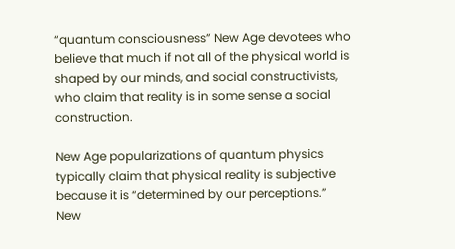“quantum consciousness” New Age devotees who believe that much if not all of the physical world is shaped by our minds, and social constructivists, who claim that reality is in some sense a social construction.

New Age popularizations of quantum physics typically claim that physical reality is subjective because it is “determined by our perceptions.” New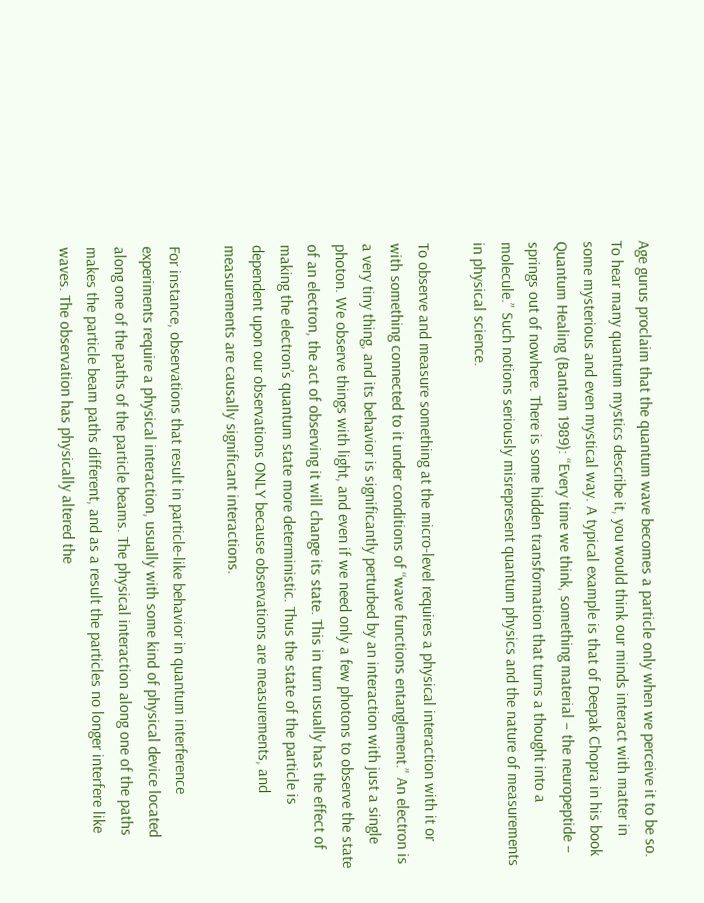Age gurus proclaim that the quantum wave becomes a particle only when we perceive it to be so. To hear many quantum mystics describe it, you would think our minds interact with matter in some mysterious and even mystical way. A typical example is that of Deepak Chopra in his book Quantum Healing (Bantam 1989): “Every time we think, something material – the neuropeptide – springs out of nowhere. There is some hidden transformation that turns a thought into a molecule.” Such notions seriously misrepresent quantum physics and the nature of measurements in physical science.

To observe and measure something at the micro-level requires a physical interaction with it or with something connected to it under conditions of “wave functions entanglement.” An electron is a very tiny thing, and its behavior is significantly perturbed by an interaction with just a single photon. We observe things with light, and even if we need only a few photons to observe the state of an electron, the act of observing it will change its state. This in turn usually has the effect of making the electron’s quantum state more deterministic. Thus the state of the particle is dependent upon our observations ONLY because observations are measurements, and measurements are causally significant interactions.

For instance, observations that result in particle-like behavior in quantum interference experiments require a physical interaction, usually with some kind of physical device located along one of the paths of the particle beams. The physical interaction along one of the paths makes the particle beam paths different, and as a result the particles no longer interfere like waves. The observation has physically altered the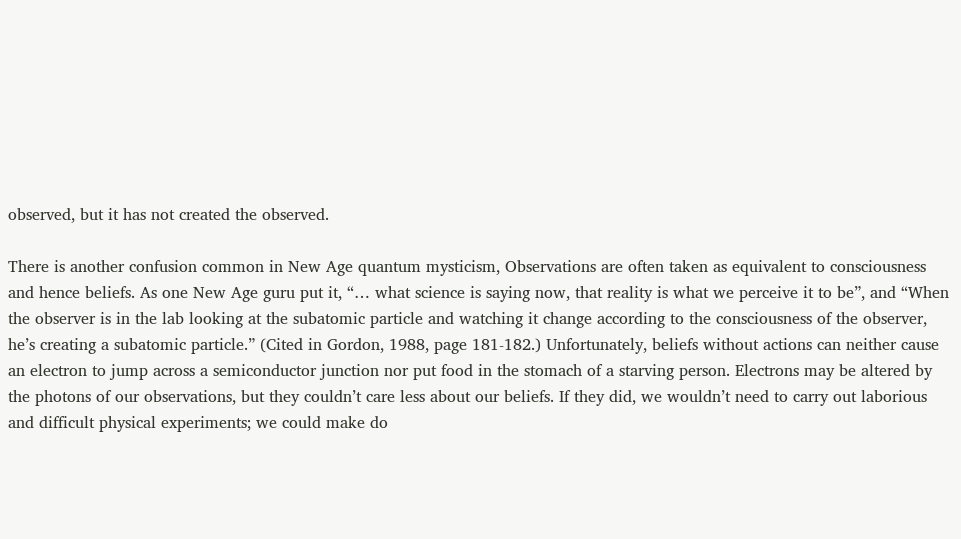observed, but it has not created the observed.

There is another confusion common in New Age quantum mysticism, Observations are often taken as equivalent to consciousness and hence beliefs. As one New Age guru put it, “… what science is saying now, that reality is what we perceive it to be”, and “When the observer is in the lab looking at the subatomic particle and watching it change according to the consciousness of the observer, he’s creating a subatomic particle.” (Cited in Gordon, 1988, page 181-182.) Unfortunately, beliefs without actions can neither cause an electron to jump across a semiconductor junction nor put food in the stomach of a starving person. Electrons may be altered by the photons of our observations, but they couldn’t care less about our beliefs. If they did, we wouldn’t need to carry out laborious and difficult physical experiments; we could make do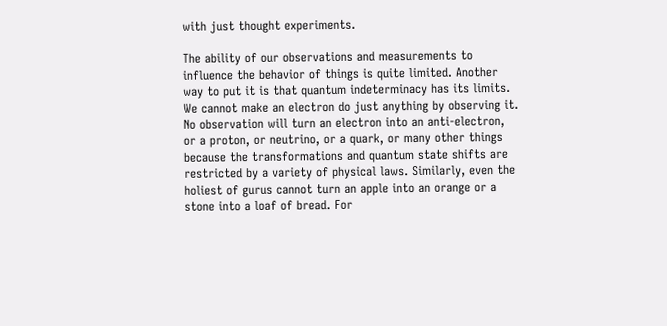with just thought experiments.

The ability of our observations and measurements to influence the behavior of things is quite limited. Another way to put it is that quantum indeterminacy has its limits. We cannot make an electron do just anything by observing it. No observation will turn an electron into an anti-electron, or a proton, or neutrino, or a quark, or many other things because the transformations and quantum state shifts are restricted by a variety of physical laws. Similarly, even the holiest of gurus cannot turn an apple into an orange or a stone into a loaf of bread. For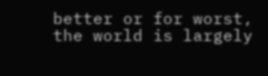better or for worst, the world is largely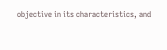objective in its characteristics, and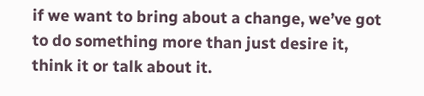if we want to bring about a change, we’ve got to do something more than just desire it, think it or talk about it.